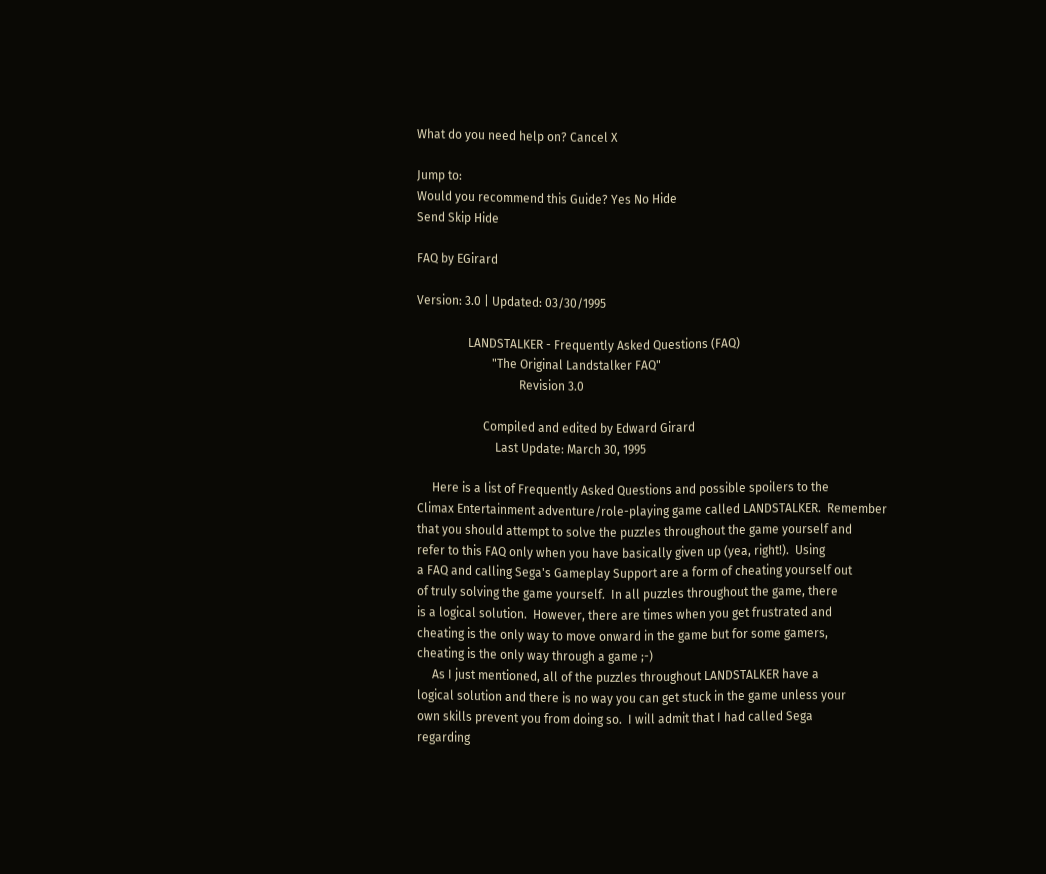What do you need help on? Cancel X

Jump to:
Would you recommend this Guide? Yes No Hide
Send Skip Hide

FAQ by EGirard

Version: 3.0 | Updated: 03/30/1995

                 LANDSTALKER - Frequently Asked Questions (FAQ)
                         "The Original Landstalker FAQ"
                                  Revision 3.0

                      Compiled and edited by Edward Girard
                          Last Update: March 30, 1995

     Here is a list of Frequently Asked Questions and possible spoilers to the
Climax Entertainment adventure/role-playing game called LANDSTALKER.  Remember
that you should attempt to solve the puzzles throughout the game yourself and
refer to this FAQ only when you have basically given up (yea, right!).  Using
a FAQ and calling Sega's Gameplay Support are a form of cheating yourself out
of truly solving the game yourself.  In all puzzles throughout the game, there
is a logical solution.  However, there are times when you get frustrated and
cheating is the only way to move onward in the game but for some gamers,
cheating is the only way through a game ;-)
     As I just mentioned, all of the puzzles throughout LANDSTALKER have a
logical solution and there is no way you can get stuck in the game unless your
own skills prevent you from doing so.  I will admit that I had called Sega
regarding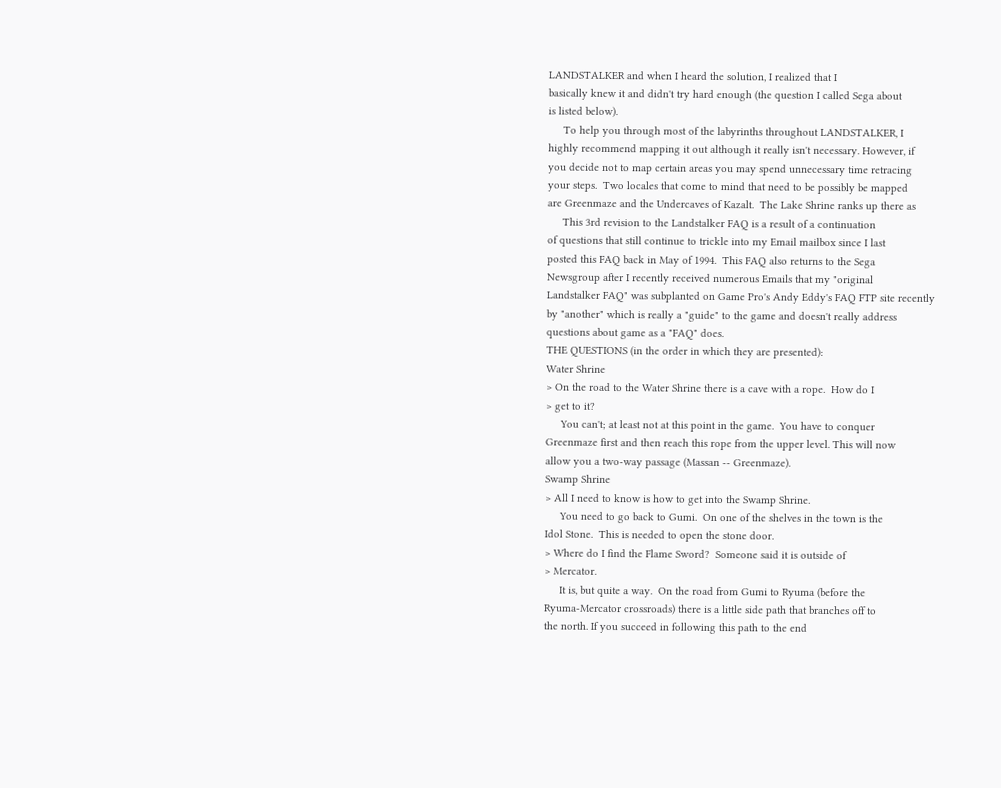LANDSTALKER and when I heard the solution, I realized that I
basically knew it and didn't try hard enough (the question I called Sega about
is listed below).
     To help you through most of the labyrinths throughout LANDSTALKER, I
highly recommend mapping it out although it really isn't necessary. However, if
you decide not to map certain areas you may spend unnecessary time retracing
your steps.  Two locales that come to mind that need to be possibly be mapped
are Greenmaze and the Undercaves of Kazalt.  The Lake Shrine ranks up there as
     This 3rd revision to the Landstalker FAQ is a result of a continuation
of questions that still continue to trickle into my Email mailbox since I last
posted this FAQ back in May of 1994.  This FAQ also returns to the Sega
Newsgroup after I recently received numerous Emails that my "original
Landstalker FAQ" was subplanted on Game Pro's Andy Eddy's FAQ FTP site recently
by "another" which is really a "guide" to the game and doesn't really address
questions about game as a "FAQ" does.
THE QUESTIONS (in the order in which they are presented):
Water Shrine
> On the road to the Water Shrine there is a cave with a rope.  How do I
> get to it?
     You can't; at least not at this point in the game.  You have to conquer
Greenmaze first and then reach this rope from the upper level. This will now
allow you a two-way passage (Massan -- Greenmaze).
Swamp Shrine
> All I need to know is how to get into the Swamp Shrine.
     You need to go back to Gumi.  On one of the shelves in the town is the
Idol Stone.  This is needed to open the stone door.
> Where do I find the Flame Sword?  Someone said it is outside of
> Mercator.
     It is, but quite a way.  On the road from Gumi to Ryuma (before the
Ryuma-Mercator crossroads) there is a little side path that branches off to
the north. If you succeed in following this path to the end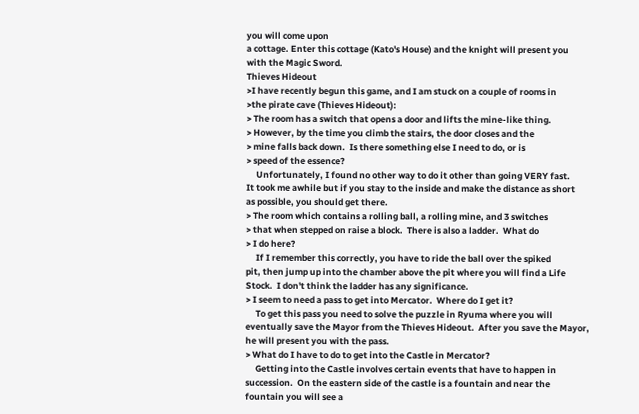you will come upon
a cottage. Enter this cottage (Kato's House) and the knight will present you
with the Magic Sword.
Thieves Hideout
>I have recently begun this game, and I am stuck on a couple of rooms in
>the pirate cave (Thieves Hideout):
> The room has a switch that opens a door and lifts the mine-like thing.
> However, by the time you climb the stairs, the door closes and the
> mine falls back down.  Is there something else I need to do, or is
> speed of the essence?
     Unfortunately, I found no other way to do it other than going VERY fast.
It took me awhile but if you stay to the inside and make the distance as short
as possible, you should get there.
> The room which contains a rolling ball, a rolling mine, and 3 switches
> that when stepped on raise a block.  There is also a ladder.  What do
> I do here?
     If I remember this correctly, you have to ride the ball over the spiked
pit, then jump up into the chamber above the pit where you will find a Life
Stock.  I don't think the ladder has any significance.
> I seem to need a pass to get into Mercator.  Where do I get it?
     To get this pass you need to solve the puzzle in Ryuma where you will
eventually save the Mayor from the Thieves Hideout.  After you save the Mayor,
he will present you with the pass.
> What do I have to do to get into the Castle in Mercator?
     Getting into the Castle involves certain events that have to happen in
succession.  On the eastern side of the castle is a fountain and near the
fountain you will see a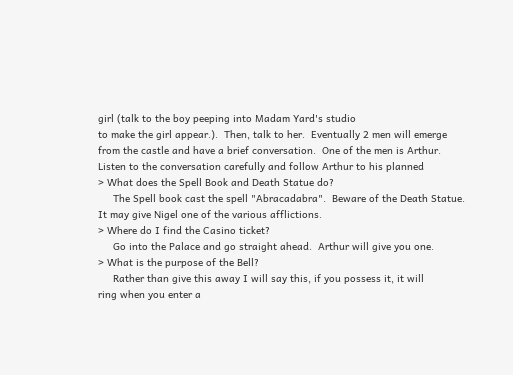girl (talk to the boy peeping into Madam Yard's studio
to make the girl appear.).  Then, talk to her.  Eventually 2 men will emerge
from the castle and have a brief conversation.  One of the men is Arthur.
Listen to the conversation carefully and follow Arthur to his planned
> What does the Spell Book and Death Statue do?
     The Spell book cast the spell "Abracadabra".  Beware of the Death Statue.
It may give Nigel one of the various afflictions.
> Where do I find the Casino ticket?
     Go into the Palace and go straight ahead.  Arthur will give you one.
> What is the purpose of the Bell?
     Rather than give this away I will say this, if you possess it, it will
ring when you enter a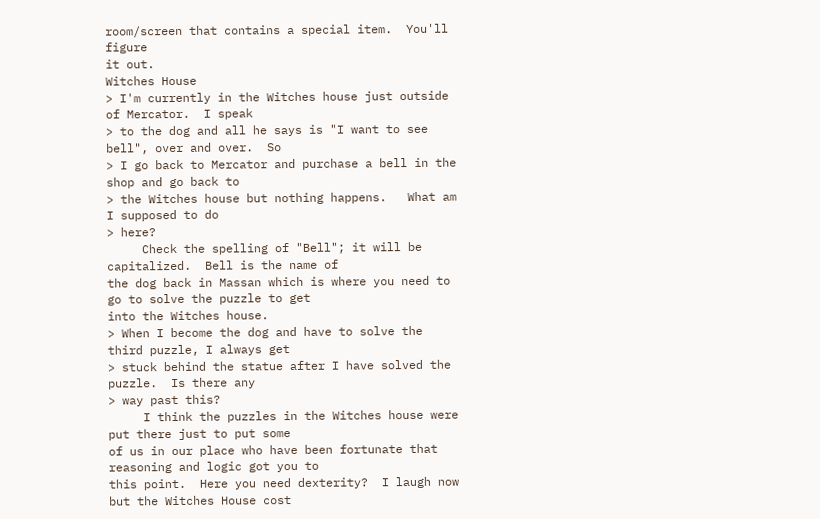room/screen that contains a special item.  You'll figure
it out.
Witches House
> I'm currently in the Witches house just outside of Mercator.  I speak
> to the dog and all he says is "I want to see bell", over and over.  So
> I go back to Mercator and purchase a bell in the shop and go back to
> the Witches house but nothing happens.   What am I supposed to do
> here?
     Check the spelling of "Bell"; it will be capitalized.  Bell is the name of
the dog back in Massan which is where you need to go to solve the puzzle to get
into the Witches house.
> When I become the dog and have to solve the third puzzle, I always get
> stuck behind the statue after I have solved the puzzle.  Is there any
> way past this?
     I think the puzzles in the Witches house were put there just to put some
of us in our place who have been fortunate that reasoning and logic got you to
this point.  Here you need dexterity?  I laugh now but the Witches House cost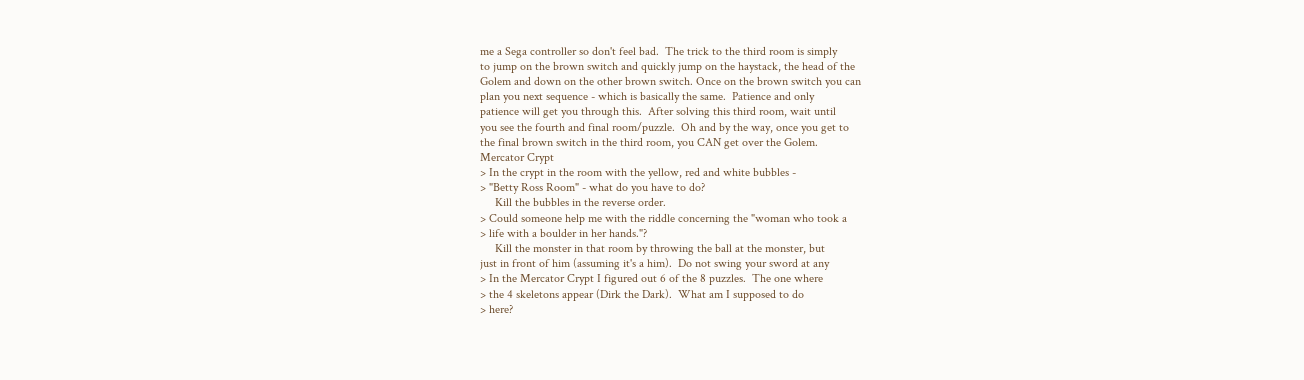me a Sega controller so don't feel bad.  The trick to the third room is simply
to jump on the brown switch and quickly jump on the haystack, the head of the
Golem and down on the other brown switch. Once on the brown switch you can
plan you next sequence - which is basically the same.  Patience and only
patience will get you through this.  After solving this third room, wait until
you see the fourth and final room/puzzle.  Oh and by the way, once you get to
the final brown switch in the third room, you CAN get over the Golem.
Mercator Crypt
> In the crypt in the room with the yellow, red and white bubbles -
> "Betty Ross Room" - what do you have to do?
     Kill the bubbles in the reverse order.
> Could someone help me with the riddle concerning the "woman who took a
> life with a boulder in her hands."?
     Kill the monster in that room by throwing the ball at the monster, but
just in front of him (assuming it's a him).  Do not swing your sword at any
> In the Mercator Crypt I figured out 6 of the 8 puzzles.  The one where
> the 4 skeletons appear (Dirk the Dark).  What am I supposed to do
> here?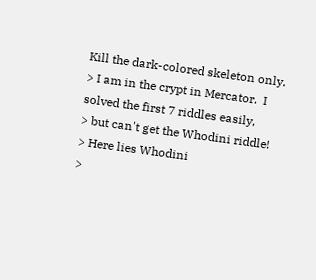Kill the dark-colored skeleton only.
> I am in the crypt in Mercator.  I solved the first 7 riddles easily,
> but can't get the Whodini riddle!
> Here lies Whodini
>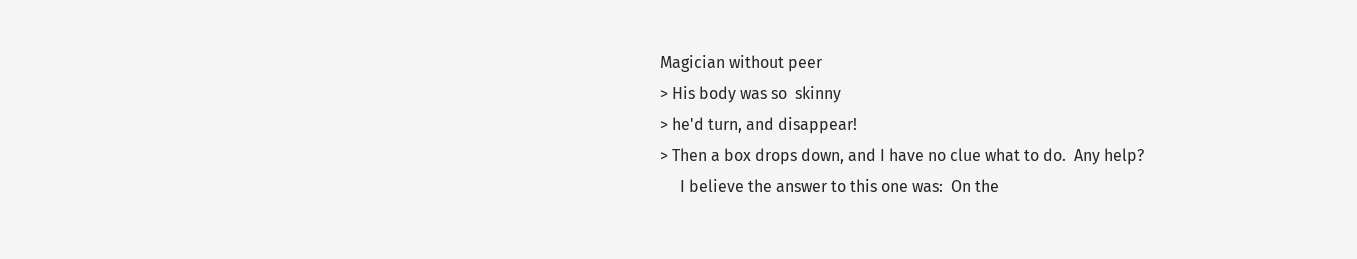Magician without peer
> His body was so  skinny
> he'd turn, and disappear!
> Then a box drops down, and I have no clue what to do.  Any help?
     I believe the answer to this one was:  On the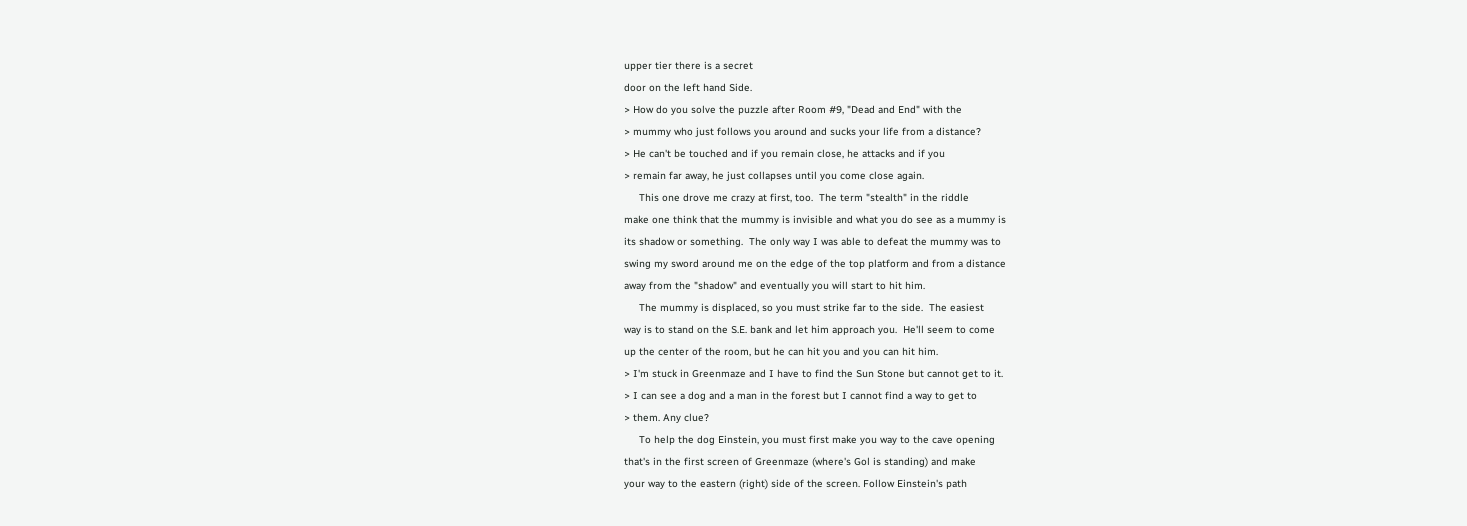upper tier there is a secret
door on the left hand Side.
> How do you solve the puzzle after Room #9, "Dead and End" with the
> mummy who just follows you around and sucks your life from a distance?
> He can't be touched and if you remain close, he attacks and if you
> remain far away, he just collapses until you come close again.
     This one drove me crazy at first, too.  The term "stealth" in the riddle
make one think that the mummy is invisible and what you do see as a mummy is
its shadow or something.  The only way I was able to defeat the mummy was to
swing my sword around me on the edge of the top platform and from a distance
away from the "shadow" and eventually you will start to hit him.
     The mummy is displaced, so you must strike far to the side.  The easiest
way is to stand on the S.E. bank and let him approach you.  He'll seem to come
up the center of the room, but he can hit you and you can hit him.
> I'm stuck in Greenmaze and I have to find the Sun Stone but cannot get to it.
> I can see a dog and a man in the forest but I cannot find a way to get to
> them. Any clue?
     To help the dog Einstein, you must first make you way to the cave opening
that's in the first screen of Greenmaze (where's Gol is standing) and make
your way to the eastern (right) side of the screen. Follow Einstein's path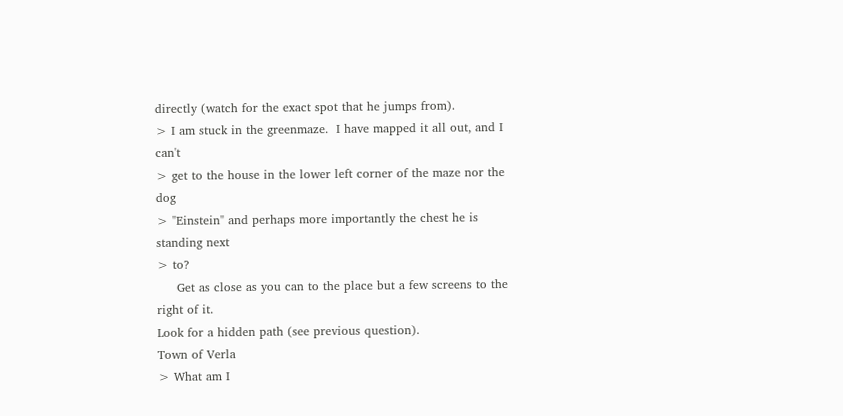directly (watch for the exact spot that he jumps from).
> I am stuck in the greenmaze.  I have mapped it all out, and I can't
> get to the house in the lower left corner of the maze nor the dog
> "Einstein" and perhaps more importantly the chest he is standing next
> to?
     Get as close as you can to the place but a few screens to the right of it.
Look for a hidden path (see previous question).
Town of Verla
> What am I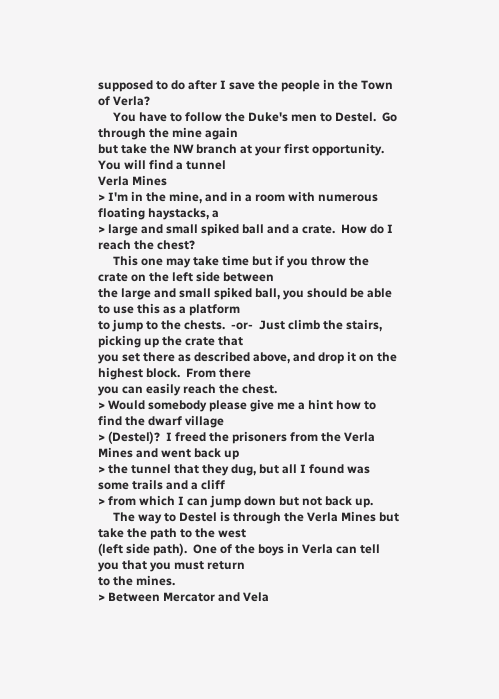supposed to do after I save the people in the Town of Verla?
     You have to follow the Duke's men to Destel.  Go through the mine again
but take the NW branch at your first opportunity.  You will find a tunnel
Verla Mines
> I'm in the mine, and in a room with numerous floating haystacks, a
> large and small spiked ball and a crate.  How do I reach the chest?
     This one may take time but if you throw the crate on the left side between
the large and small spiked ball, you should be able to use this as a platform
to jump to the chests.  -or-  Just climb the stairs, picking up the crate that
you set there as described above, and drop it on the highest block.  From there
you can easily reach the chest.
> Would somebody please give me a hint how to find the dwarf village
> (Destel)?  I freed the prisoners from the Verla Mines and went back up
> the tunnel that they dug, but all I found was some trails and a cliff
> from which I can jump down but not back up.
     The way to Destel is through the Verla Mines but take the path to the west
(left side path).  One of the boys in Verla can tell you that you must return
to the mines.
> Between Mercator and Vela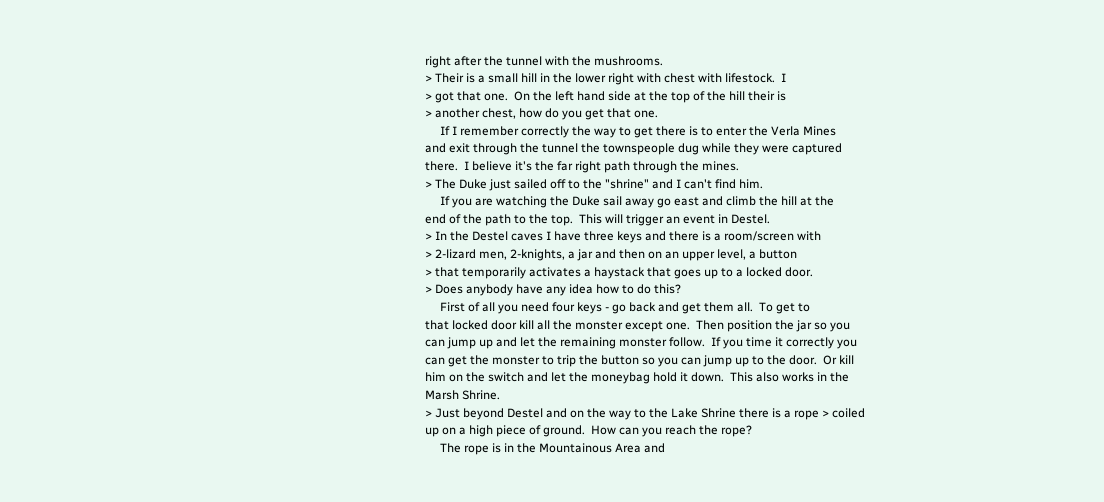right after the tunnel with the mushrooms.
> Their is a small hill in the lower right with chest with lifestock.  I
> got that one.  On the left hand side at the top of the hill their is
> another chest, how do you get that one.
     If I remember correctly the way to get there is to enter the Verla Mines
and exit through the tunnel the townspeople dug while they were captured
there.  I believe it's the far right path through the mines.
> The Duke just sailed off to the "shrine" and I can't find him.
     If you are watching the Duke sail away go east and climb the hill at the
end of the path to the top.  This will trigger an event in Destel.
> In the Destel caves I have three keys and there is a room/screen with
> 2-lizard men, 2-knights, a jar and then on an upper level, a button
> that temporarily activates a haystack that goes up to a locked door.
> Does anybody have any idea how to do this?
     First of all you need four keys - go back and get them all.  To get to
that locked door kill all the monster except one.  Then position the jar so you
can jump up and let the remaining monster follow.  If you time it correctly you
can get the monster to trip the button so you can jump up to the door.  Or kill
him on the switch and let the moneybag hold it down.  This also works in the
Marsh Shrine.
> Just beyond Destel and on the way to the Lake Shrine there is a rope > coiled
up on a high piece of ground.  How can you reach the rope?
     The rope is in the Mountainous Area and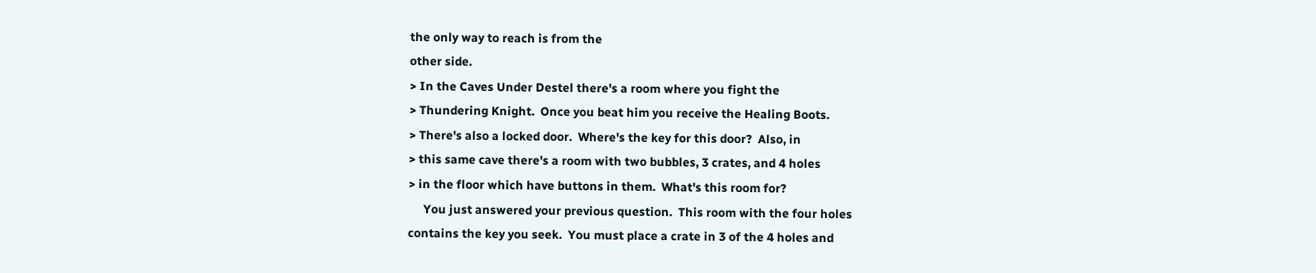the only way to reach is from the
other side.
> In the Caves Under Destel there's a room where you fight the
> Thundering Knight.  Once you beat him you receive the Healing Boots.
> There's also a locked door.  Where's the key for this door?  Also, in
> this same cave there's a room with two bubbles, 3 crates, and 4 holes
> in the floor which have buttons in them.  What's this room for?
     You just answered your previous question.  This room with the four holes
contains the key you seek.  You must place a crate in 3 of the 4 holes and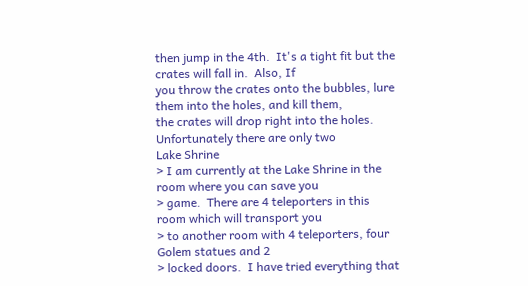then jump in the 4th.  It's a tight fit but the crates will fall in.  Also, If
you throw the crates onto the bubbles, lure them into the holes, and kill them,
the crates will drop right into the holes.  Unfortunately there are only two
Lake Shrine
> I am currently at the Lake Shrine in the room where you can save you
> game.  There are 4 teleporters in this room which will transport you
> to another room with 4 teleporters, four Golem statues and 2
> locked doors.  I have tried everything that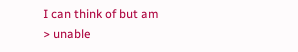I can think of but am
> unable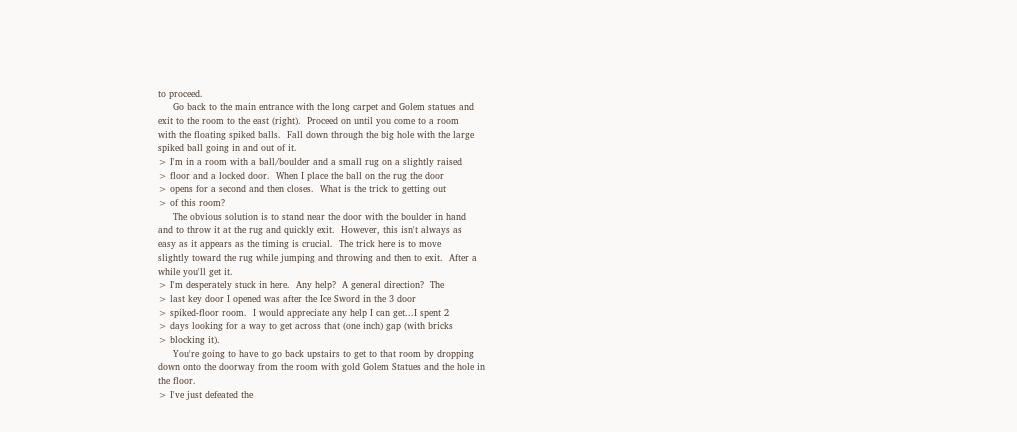to proceed.
     Go back to the main entrance with the long carpet and Golem statues and
exit to the room to the east (right).  Proceed on until you come to a room
with the floating spiked balls.  Fall down through the big hole with the large
spiked ball going in and out of it.
> I'm in a room with a ball/boulder and a small rug on a slightly raised
> floor and a locked door.  When I place the ball on the rug the door
> opens for a second and then closes.  What is the trick to getting out
> of this room?
     The obvious solution is to stand near the door with the boulder in hand
and to throw it at the rug and quickly exit.  However, this isn't always as
easy as it appears as the timing is crucial.  The trick here is to move
slightly toward the rug while jumping and throwing and then to exit.  After a
while you'll get it.
> I'm desperately stuck in here.  Any help?  A general direction?  The
> last key door I opened was after the Ice Sword in the 3 door
> spiked-floor room.  I would appreciate any help I can get...I spent 2
> days looking for a way to get across that (one inch) gap (with bricks
> blocking it).
     You're going to have to go back upstairs to get to that room by dropping
down onto the doorway from the room with gold Golem Statues and the hole in
the floor.
> I've just defeated the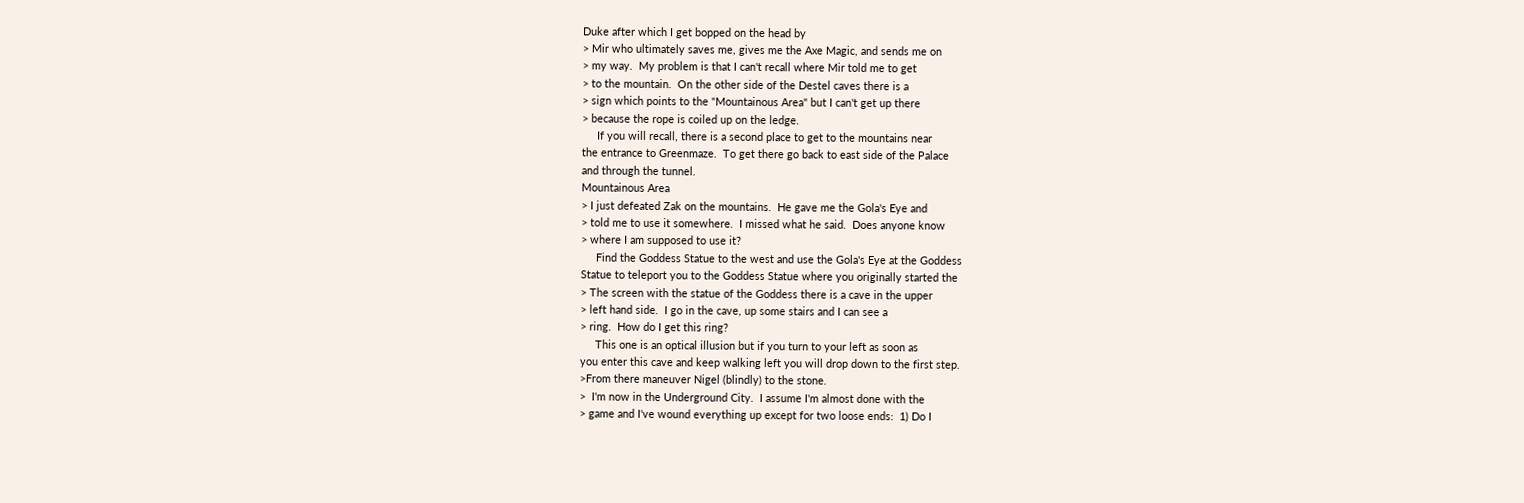Duke after which I get bopped on the head by
> Mir who ultimately saves me, gives me the Axe Magic, and sends me on
> my way.  My problem is that I can't recall where Mir told me to get
> to the mountain.  On the other side of the Destel caves there is a
> sign which points to the "Mountainous Area" but I can't get up there
> because the rope is coiled up on the ledge.
     If you will recall, there is a second place to get to the mountains near
the entrance to Greenmaze.  To get there go back to east side of the Palace
and through the tunnel.
Mountainous Area
> I just defeated Zak on the mountains.  He gave me the Gola's Eye and
> told me to use it somewhere.  I missed what he said.  Does anyone know
> where I am supposed to use it?
     Find the Goddess Statue to the west and use the Gola's Eye at the Goddess
Statue to teleport you to the Goddess Statue where you originally started the
> The screen with the statue of the Goddess there is a cave in the upper
> left hand side.  I go in the cave, up some stairs and I can see a
> ring.  How do I get this ring?
     This one is an optical illusion but if you turn to your left as soon as
you enter this cave and keep walking left you will drop down to the first step.
>From there maneuver Nigel (blindly) to the stone.
>  I'm now in the Underground City.  I assume I'm almost done with the
> game and I've wound everything up except for two loose ends:  1) Do I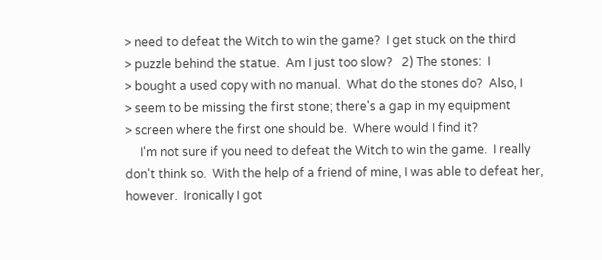> need to defeat the Witch to win the game?  I get stuck on the third
> puzzle behind the statue.  Am I just too slow?   2) The stones:  I
> bought a used copy with no manual.  What do the stones do?  Also, I
> seem to be missing the first stone; there's a gap in my equipment
> screen where the first one should be.  Where would I find it?
     I'm not sure if you need to defeat the Witch to win the game.  I really
don't think so.  With the help of a friend of mine, I was able to defeat her,
however.  Ironically I got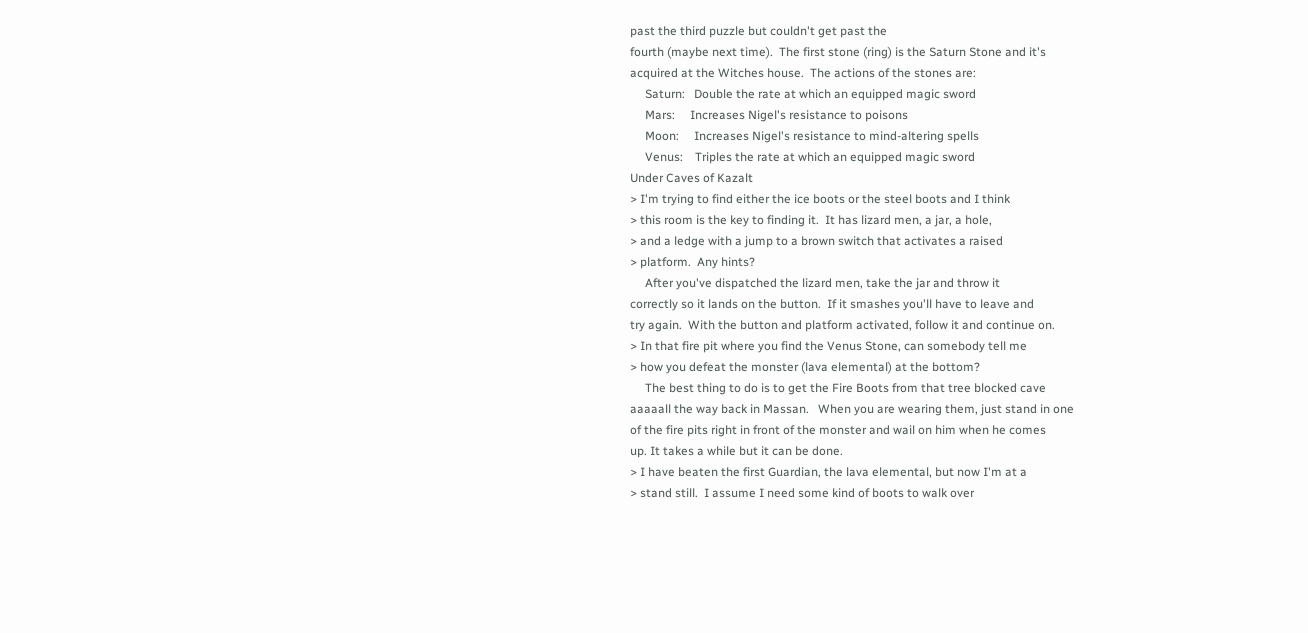past the third puzzle but couldn't get past the
fourth (maybe next time).  The first stone (ring) is the Saturn Stone and it's
acquired at the Witches house.  The actions of the stones are:
     Saturn:   Double the rate at which an equipped magic sword
     Mars:     Increases Nigel's resistance to poisons
     Moon:     Increases Nigel's resistance to mind-altering spells
     Venus:    Triples the rate at which an equipped magic sword
Under Caves of Kazalt
> I'm trying to find either the ice boots or the steel boots and I think
> this room is the key to finding it.  It has lizard men, a jar, a hole,
> and a ledge with a jump to a brown switch that activates a raised
> platform.  Any hints?
     After you've dispatched the lizard men, take the jar and throw it
correctly so it lands on the button.  If it smashes you'll have to leave and
try again.  With the button and platform activated, follow it and continue on.
> In that fire pit where you find the Venus Stone, can somebody tell me
> how you defeat the monster (lava elemental) at the bottom?
     The best thing to do is to get the Fire Boots from that tree blocked cave
aaaaall the way back in Massan.   When you are wearing them, just stand in one
of the fire pits right in front of the monster and wail on him when he comes
up. It takes a while but it can be done.
> I have beaten the first Guardian, the lava elemental, but now I'm at a
> stand still.  I assume I need some kind of boots to walk over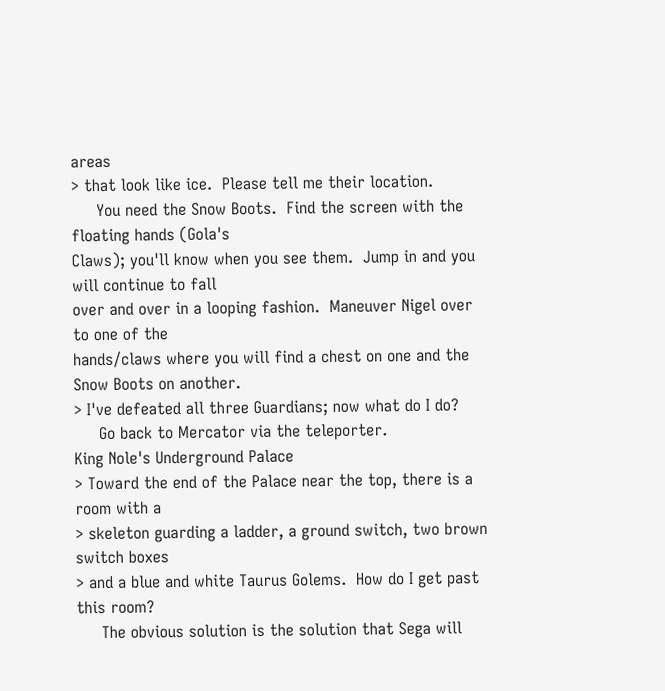areas
> that look like ice.  Please tell me their location.
     You need the Snow Boots.  Find the screen with the floating hands (Gola's
Claws); you'll know when you see them.  Jump in and you will continue to fall
over and over in a looping fashion.  Maneuver Nigel over to one of the
hands/claws where you will find a chest on one and the Snow Boots on another.
> I've defeated all three Guardians; now what do I do?
     Go back to Mercator via the teleporter.
King Nole's Underground Palace
> Toward the end of the Palace near the top, there is a room with a
> skeleton guarding a ladder, a ground switch, two brown switch boxes
> and a blue and white Taurus Golems.  How do I get past this room?
     The obvious solution is the solution that Sega will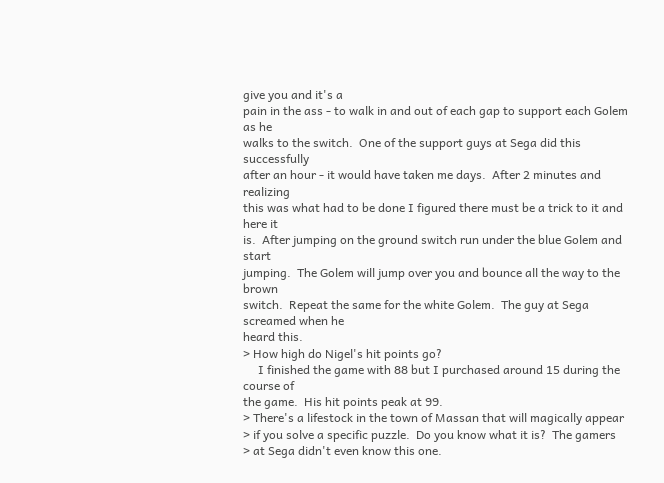give you and it's a
pain in the ass - to walk in and out of each gap to support each Golem as he
walks to the switch.  One of the support guys at Sega did this successfully
after an hour - it would have taken me days.  After 2 minutes and realizing
this was what had to be done I figured there must be a trick to it and here it
is.  After jumping on the ground switch run under the blue Golem and start
jumping.  The Golem will jump over you and bounce all the way to the brown
switch.  Repeat the same for the white Golem.  The guy at Sega screamed when he
heard this.
> How high do Nigel's hit points go?
     I finished the game with 88 but I purchased around 15 during the course of
the game.  His hit points peak at 99.
> There's a lifestock in the town of Massan that will magically appear
> if you solve a specific puzzle.  Do you know what it is?  The gamers
> at Sega didn't even know this one.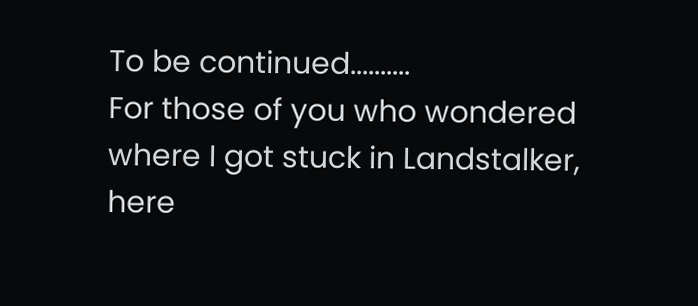To be continued..........
For those of you who wondered where I got stuck in Landstalker, here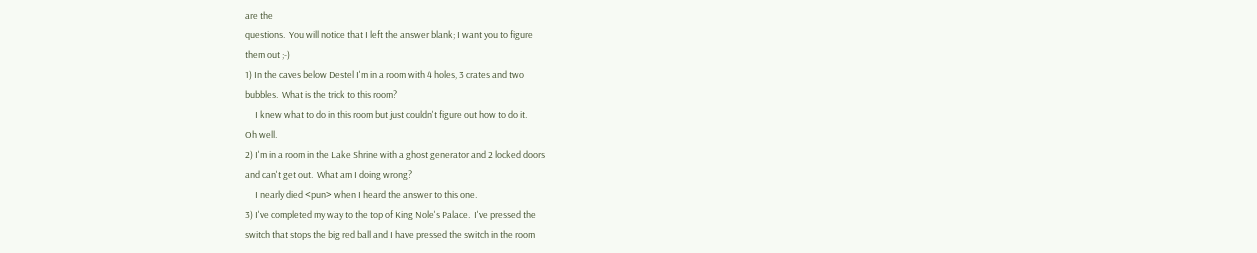are the
questions.  You will notice that I left the answer blank; I want you to figure
them out ;-)
1) In the caves below Destel I'm in a room with 4 holes, 3 crates and two
bubbles.  What is the trick to this room?
     I knew what to do in this room but just couldn't figure out how to do it.
Oh well.
2) I'm in a room in the Lake Shrine with a ghost generator and 2 locked doors
and can't get out.  What am I doing wrong?
     I nearly died <pun> when I heard the answer to this one.
3) I've completed my way to the top of King Nole's Palace.  I've pressed the
switch that stops the big red ball and I have pressed the switch in the room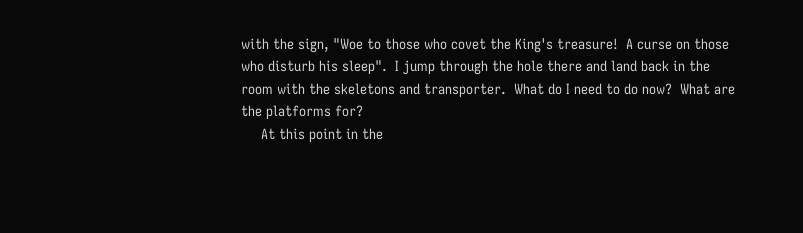with the sign, "Woe to those who covet the King's treasure!  A curse on those
who disturb his sleep".  I jump through the hole there and land back in the
room with the skeletons and transporter.  What do I need to do now?  What are
the platforms for?
     At this point in the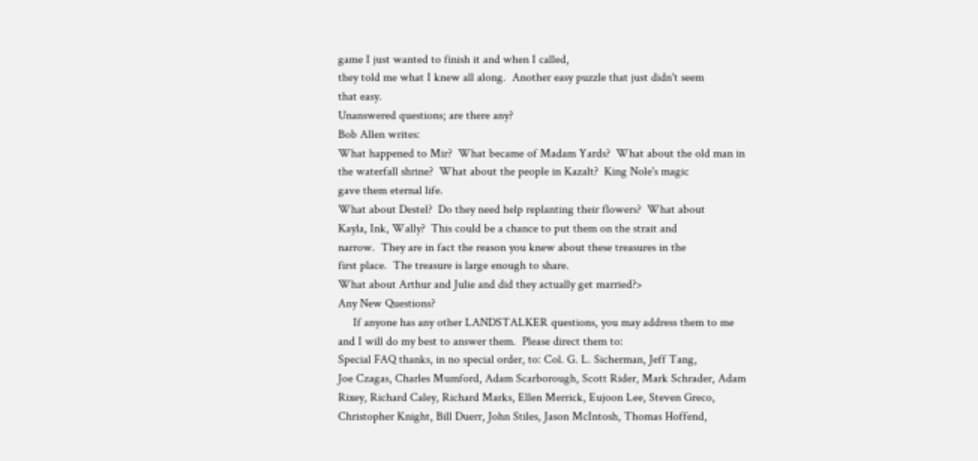game I just wanted to finish it and when I called,
they told me what I knew all along.  Another easy puzzle that just didn't seem
that easy.
Unanswered questions; are there any?
Bob Allen writes:
What happened to Mir?  What became of Madam Yards?  What about the old man in
the waterfall shrine?  What about the people in Kazalt?  King Nole's magic
gave them eternal life.
What about Destel?  Do they need help replanting their flowers?  What about
Kayla, Ink, Wally?  This could be a chance to put them on the strait and
narrow.  They are in fact the reason you knew about these treasures in the
first place.  The treasure is large enough to share.
What about Arthur and Julie and did they actually get married?>
Any New Questions?
     If anyone has any other LANDSTALKER questions, you may address them to me
and I will do my best to answer them.  Please direct them to:
Special FAQ thanks, in no special order, to: Col. G. L. Sicherman, Jeff Tang,
Joe Czagas, Charles Mumford, Adam Scarborough, Scott Rider, Mark Schrader, Adam
Rixey, Richard Caley, Richard Marks, Ellen Merrick, Eujoon Lee, Steven Greco,
Christopher Knight, Bill Duerr, John Stiles, Jason McIntosh, Thomas Hoffend,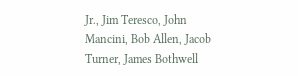Jr., Jim Teresco, John Mancini, Bob Allen, Jacob Turner, James Bothwell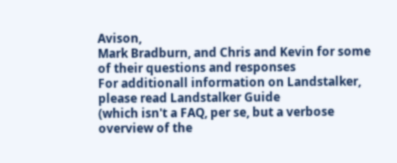Avison,
Mark Bradburn, and Chris and Kevin for some of their questions and responses
For additionall information on Landstalker, please read Landstalker Guide
(which isn't a FAQ, per se, but a verbose overview of the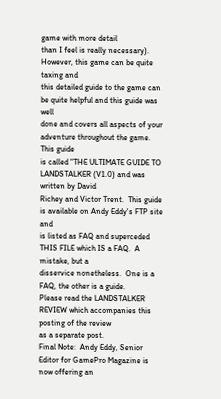game with more detail
than I feel is really necessary).  However, this game can be quite taxing and
this detailed guide to the game can be quite helpful and this guide was well
done and covers all aspects of your adventure throughout the game.  This guide
is called "THE ULTIMATE GUIDE TO LANDSTALKER (V1.0) and was written by David
Richey and Victor Trent.  This guide is available on Andy Eddy's FTP site and
is listed as FAQ and superceded THIS FILE which IS a FAQ.  A mistake, but a
disservice nonetheless.  One is a FAQ, the other is a guide.
Please read the LANDSTALKER REVIEW which accompanies this posting of the review
as a separate post.
Final Note:  Andy Eddy, Senior Editor for GamePro Magazine is now offering an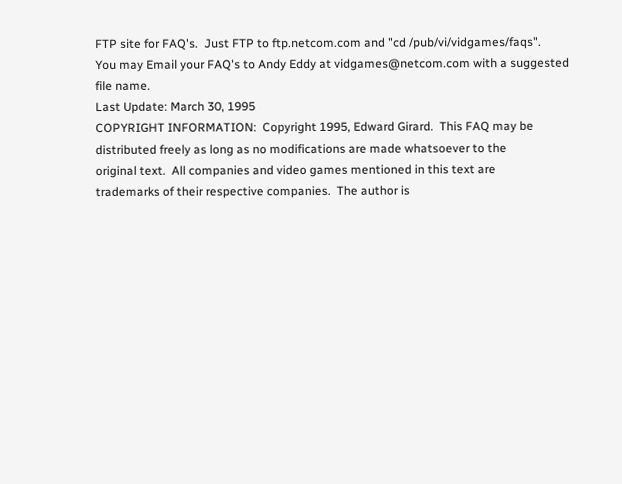FTP site for FAQ's.  Just FTP to ftp.netcom.com and "cd /pub/vi/vidgames/faqs".
You may Email your FAQ's to Andy Eddy at vidgames@netcom.com with a suggested
file name.
Last Update: March 30, 1995
COPYRIGHT INFORMATION:  Copyright 1995, Edward Girard.  This FAQ may be
distributed freely as long as no modifications are made whatsoever to the
original text.  All companies and video games mentioned in this text are
trademarks of their respective companies.  The author is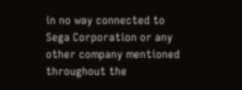in no way connected to
Sega Corporation or any other company mentioned throughout the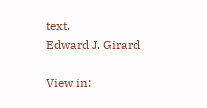text.
Edward J. Girard

View in: